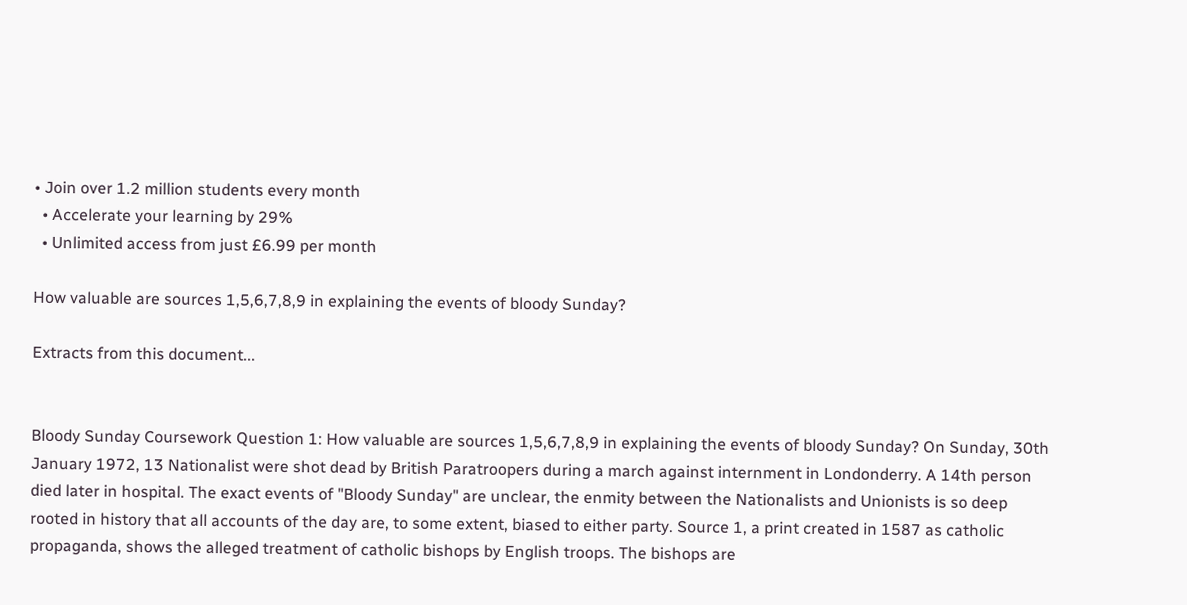• Join over 1.2 million students every month
  • Accelerate your learning by 29%
  • Unlimited access from just £6.99 per month

How valuable are sources 1,5,6,7,8,9 in explaining the events of bloody Sunday?

Extracts from this document...


Bloody Sunday Coursework Question 1: How valuable are sources 1,5,6,7,8,9 in explaining the events of bloody Sunday? On Sunday, 30th January 1972, 13 Nationalist were shot dead by British Paratroopers during a march against internment in Londonderry. A 14th person died later in hospital. The exact events of "Bloody Sunday" are unclear, the enmity between the Nationalists and Unionists is so deep rooted in history that all accounts of the day are, to some extent, biased to either party. Source 1, a print created in 1587 as catholic propaganda, shows the alleged treatment of catholic bishops by English troops. The bishops are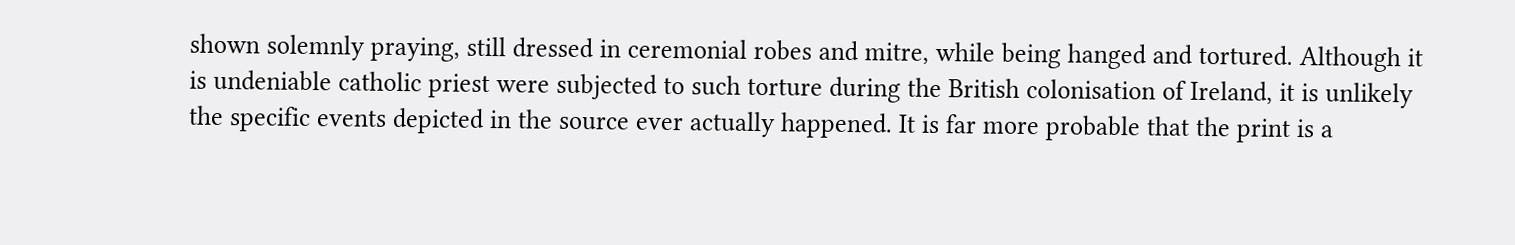shown solemnly praying, still dressed in ceremonial robes and mitre, while being hanged and tortured. Although it is undeniable catholic priest were subjected to such torture during the British colonisation of Ireland, it is unlikely the specific events depicted in the source ever actually happened. It is far more probable that the print is a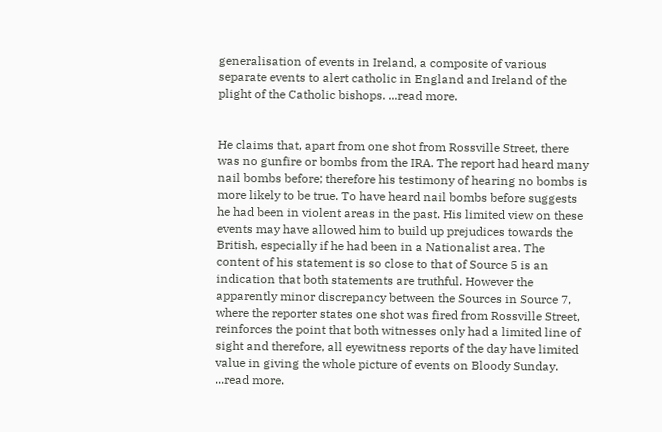generalisation of events in Ireland, a composite of various separate events to alert catholic in England and Ireland of the plight of the Catholic bishops. ...read more.


He claims that, apart from one shot from Rossville Street, there was no gunfire or bombs from the IRA. The report had heard many nail bombs before; therefore his testimony of hearing no bombs is more likely to be true. To have heard nail bombs before suggests he had been in violent areas in the past. His limited view on these events may have allowed him to build up prejudices towards the British, especially if he had been in a Nationalist area. The content of his statement is so close to that of Source 5 is an indication that both statements are truthful. However the apparently minor discrepancy between the Sources in Source 7, where the reporter states one shot was fired from Rossville Street, reinforces the point that both witnesses only had a limited line of sight and therefore, all eyewitness reports of the day have limited value in giving the whole picture of events on Bloody Sunday. ...read more.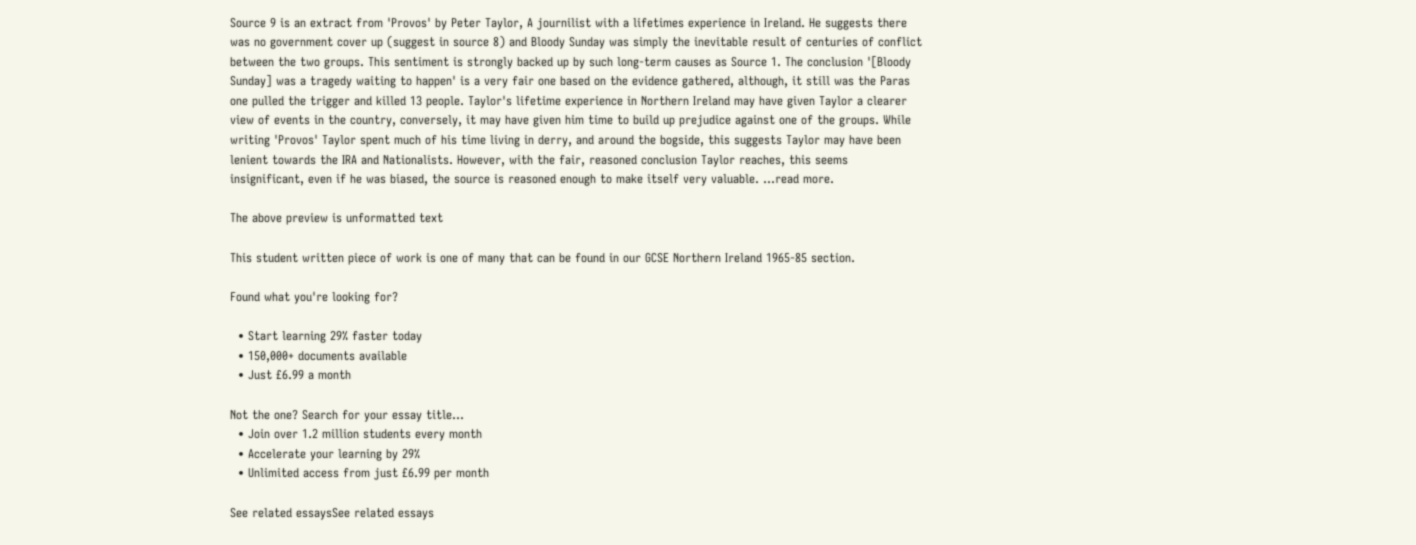Source 9 is an extract from 'Provos' by Peter Taylor, A journilist with a lifetimes experience in Ireland. He suggests there was no government cover up (suggest in source 8) and Bloody Sunday was simply the inevitable result of centuries of conflict between the two groups. This sentiment is strongly backed up by such long-term causes as Source 1. The conclusion '[Bloody Sunday] was a tragedy waiting to happen' is a very fair one based on the evidence gathered, although, it still was the Paras one pulled the trigger and killed 13 people. Taylor's lifetime experience in Northern Ireland may have given Taylor a clearer view of events in the country, conversely, it may have given him time to build up prejudice against one of the groups. While writing 'Provos' Taylor spent much of his time living in derry, and around the bogside, this suggests Taylor may have been lenient towards the IRA and Nationalists. However, with the fair, reasoned conclusion Taylor reaches, this seems insignificant, even if he was biased, the source is reasoned enough to make itself very valuable. ...read more.

The above preview is unformatted text

This student written piece of work is one of many that can be found in our GCSE Northern Ireland 1965-85 section.

Found what you're looking for?

  • Start learning 29% faster today
  • 150,000+ documents available
  • Just £6.99 a month

Not the one? Search for your essay title...
  • Join over 1.2 million students every month
  • Accelerate your learning by 29%
  • Unlimited access from just £6.99 per month

See related essaysSee related essays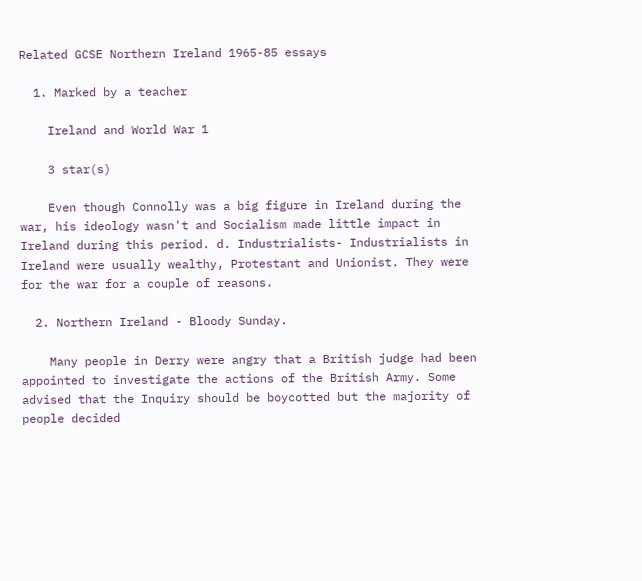Related GCSE Northern Ireland 1965-85 essays

  1. Marked by a teacher

    Ireland and World War 1

    3 star(s)

    Even though Connolly was a big figure in Ireland during the war, his ideology wasn't and Socialism made little impact in Ireland during this period. d. Industrialists- Industrialists in Ireland were usually wealthy, Protestant and Unionist. They were for the war for a couple of reasons.

  2. Northern Ireland - Bloody Sunday.

    Many people in Derry were angry that a British judge had been appointed to investigate the actions of the British Army. Some advised that the Inquiry should be boycotted but the majority of people decided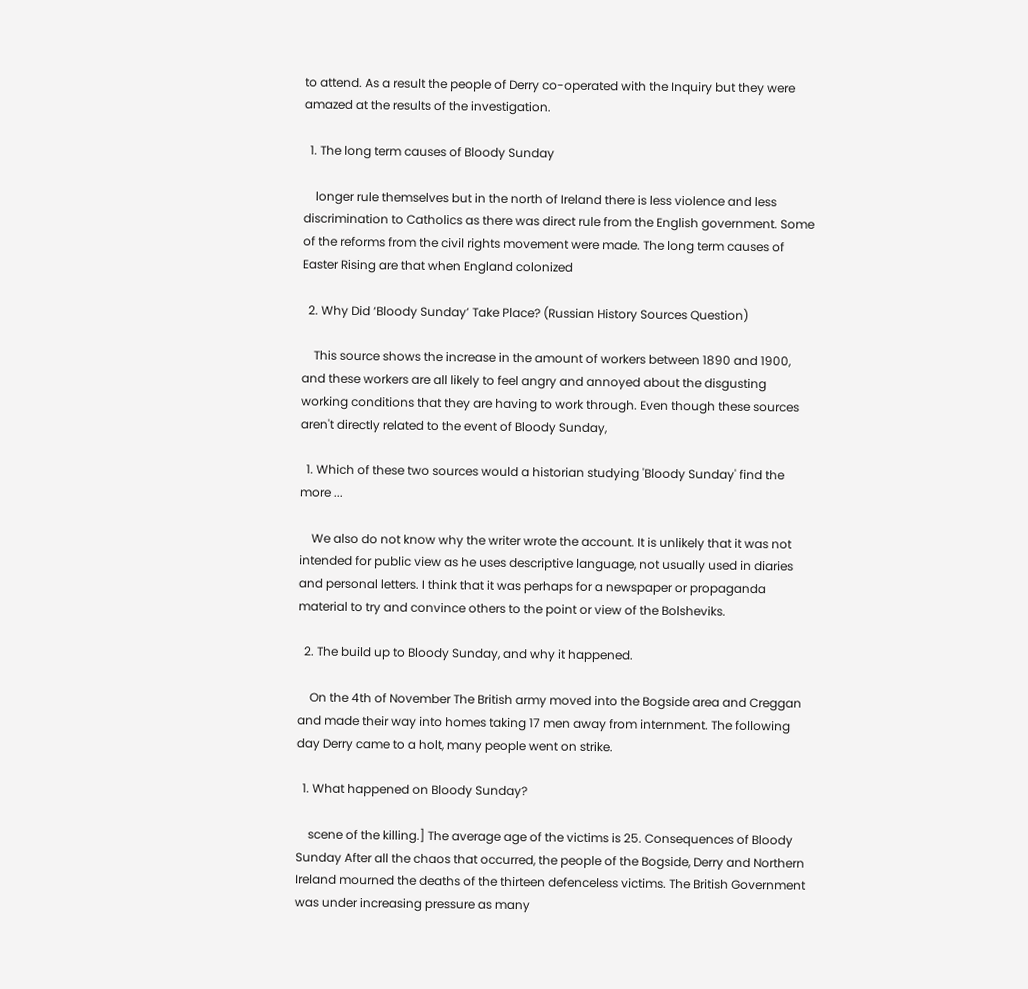to attend. As a result the people of Derry co-operated with the Inquiry but they were amazed at the results of the investigation.

  1. The long term causes of Bloody Sunday

    longer rule themselves but in the north of Ireland there is less violence and less discrimination to Catholics as there was direct rule from the English government. Some of the reforms from the civil rights movement were made. The long term causes of Easter Rising are that when England colonized

  2. Why Did ‘Bloody Sunday’ Take Place? (Russian History Sources Question)

    This source shows the increase in the amount of workers between 1890 and 1900, and these workers are all likely to feel angry and annoyed about the disgusting working conditions that they are having to work through. Even though these sources aren't directly related to the event of Bloody Sunday,

  1. Which of these two sources would a historian studying 'Bloody Sunday' find the more ...

    We also do not know why the writer wrote the account. It is unlikely that it was not intended for public view as he uses descriptive language, not usually used in diaries and personal letters. I think that it was perhaps for a newspaper or propaganda material to try and convince others to the point or view of the Bolsheviks.

  2. The build up to Bloody Sunday, and why it happened.

    On the 4th of November The British army moved into the Bogside area and Creggan and made their way into homes taking 17 men away from internment. The following day Derry came to a holt, many people went on strike.

  1. What happened on Bloody Sunday?

    scene of the killing.] The average age of the victims is 25. Consequences of Bloody Sunday After all the chaos that occurred, the people of the Bogside, Derry and Northern Ireland mourned the deaths of the thirteen defenceless victims. The British Government was under increasing pressure as many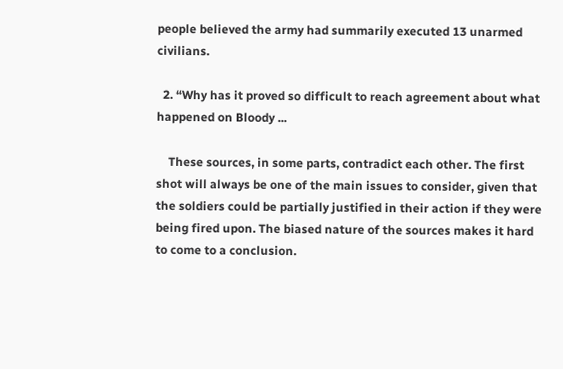people believed the army had summarily executed 13 unarmed civilians.

  2. “Why has it proved so difficult to reach agreement about what happened on Bloody ...

    These sources, in some parts, contradict each other. The first shot will always be one of the main issues to consider, given that the soldiers could be partially justified in their action if they were being fired upon. The biased nature of the sources makes it hard to come to a conclusion.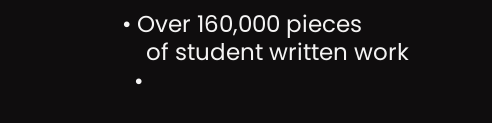• Over 160,000 pieces
    of student written work
  •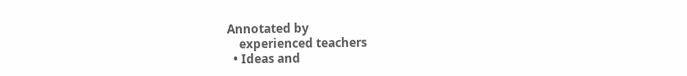Annotated by
    experienced teachers
  • Ideas and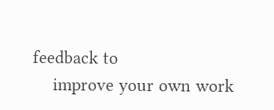feedback to
    improve your own work